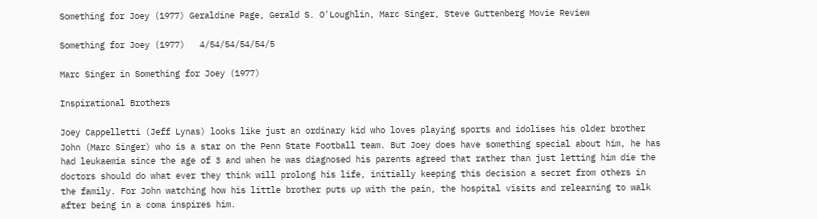Something for Joey (1977) Geraldine Page, Gerald S. O'Loughlin, Marc Singer, Steve Guttenberg Movie Review

Something for Joey (1977)   4/54/54/54/54/5

Marc Singer in Something for Joey (1977)

Inspirational Brothers

Joey Cappelletti (Jeff Lynas) looks like just an ordinary kid who loves playing sports and idolises his older brother John (Marc Singer) who is a star on the Penn State Football team. But Joey does have something special about him, he has had leukaemia since the age of 3 and when he was diagnosed his parents agreed that rather than just letting him die the doctors should do what ever they think will prolong his life, initially keeping this decision a secret from others in the family. For John watching how his little brother puts up with the pain, the hospital visits and relearning to walk after being in a coma inspires him.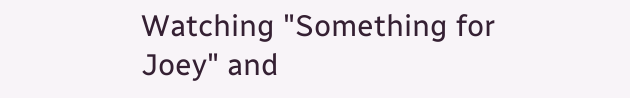Watching "Something for Joey" and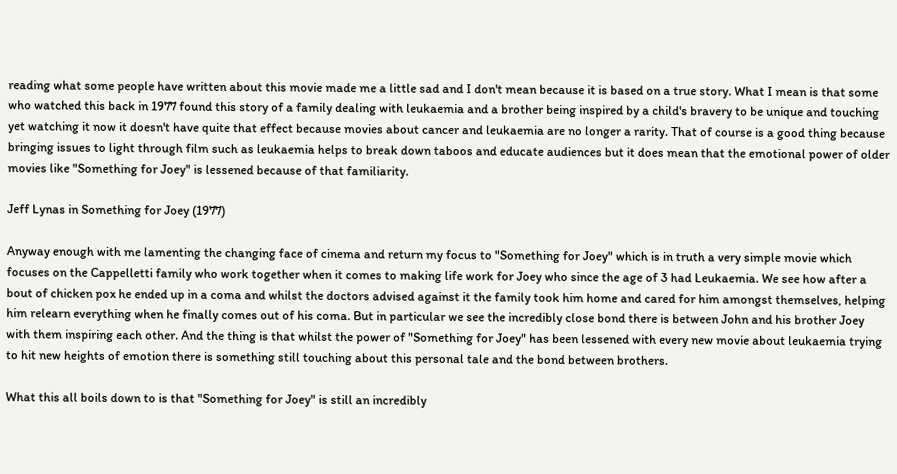reading what some people have written about this movie made me a little sad and I don't mean because it is based on a true story. What I mean is that some who watched this back in 1977 found this story of a family dealing with leukaemia and a brother being inspired by a child's bravery to be unique and touching yet watching it now it doesn't have quite that effect because movies about cancer and leukaemia are no longer a rarity. That of course is a good thing because bringing issues to light through film such as leukaemia helps to break down taboos and educate audiences but it does mean that the emotional power of older movies like "Something for Joey" is lessened because of that familiarity.

Jeff Lynas in Something for Joey (1977)

Anyway enough with me lamenting the changing face of cinema and return my focus to "Something for Joey" which is in truth a very simple movie which focuses on the Cappelletti family who work together when it comes to making life work for Joey who since the age of 3 had Leukaemia. We see how after a bout of chicken pox he ended up in a coma and whilst the doctors advised against it the family took him home and cared for him amongst themselves, helping him relearn everything when he finally comes out of his coma. But in particular we see the incredibly close bond there is between John and his brother Joey with them inspiring each other. And the thing is that whilst the power of "Something for Joey" has been lessened with every new movie about leukaemia trying to hit new heights of emotion there is something still touching about this personal tale and the bond between brothers.

What this all boils down to is that "Something for Joey" is still an incredibly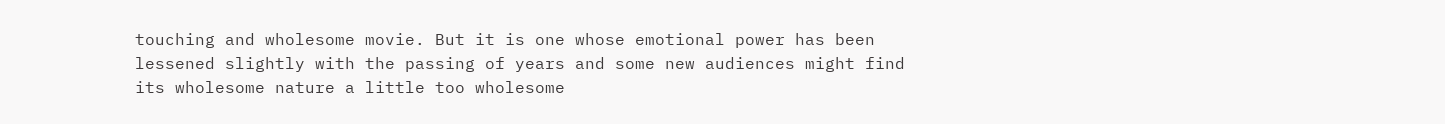touching and wholesome movie. But it is one whose emotional power has been lessened slightly with the passing of years and some new audiences might find its wholesome nature a little too wholesome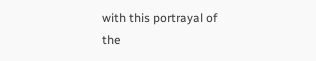with this portrayal of the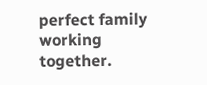perfect family working together.